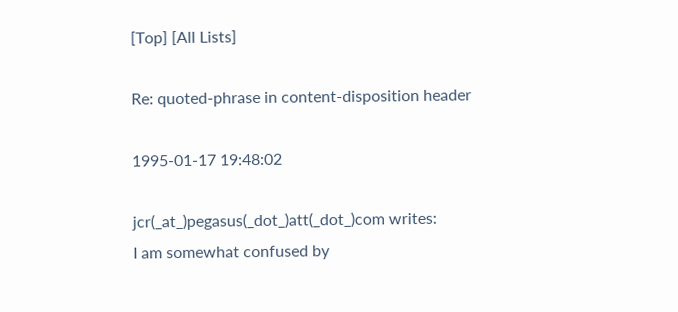[Top] [All Lists]

Re: quoted-phrase in content-disposition header

1995-01-17 19:48:02

jcr(_at_)pegasus(_dot_)att(_dot_)com writes:
I am somewhat confused by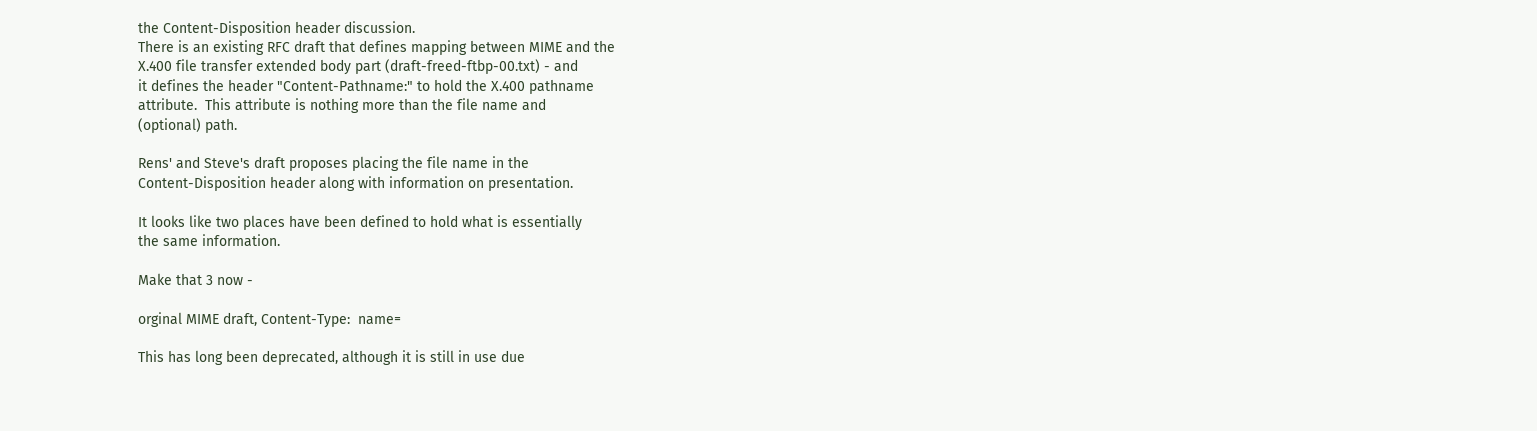the Content-Disposition header discussion.
There is an existing RFC draft that defines mapping between MIME and the
X.400 file transfer extended body part (draft-freed-ftbp-00.txt) - and
it defines the header "Content-Pathname:" to hold the X.400 pathname
attribute.  This attribute is nothing more than the file name and
(optional) path.

Rens' and Steve's draft proposes placing the file name in the
Content-Disposition header along with information on presentation.

It looks like two places have been defined to hold what is essentially
the same information.

Make that 3 now -

orginal MIME draft, Content-Type:  name=

This has long been deprecated, although it is still in use due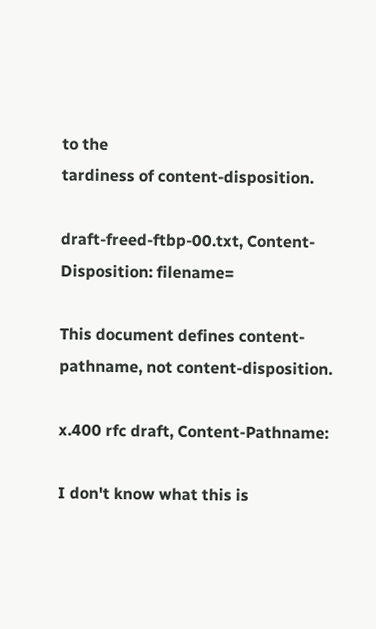to the
tardiness of content-disposition.

draft-freed-ftbp-00.txt, Content-Disposition: filename=

This document defines content-pathname, not content-disposition.

x.400 rfc draft, Content-Pathname:

I don't know what this is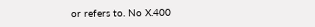or refers to. No X.400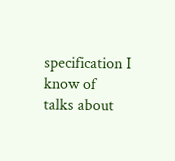specification I know of
talks about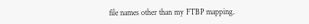file names other than my FTBP mapping.